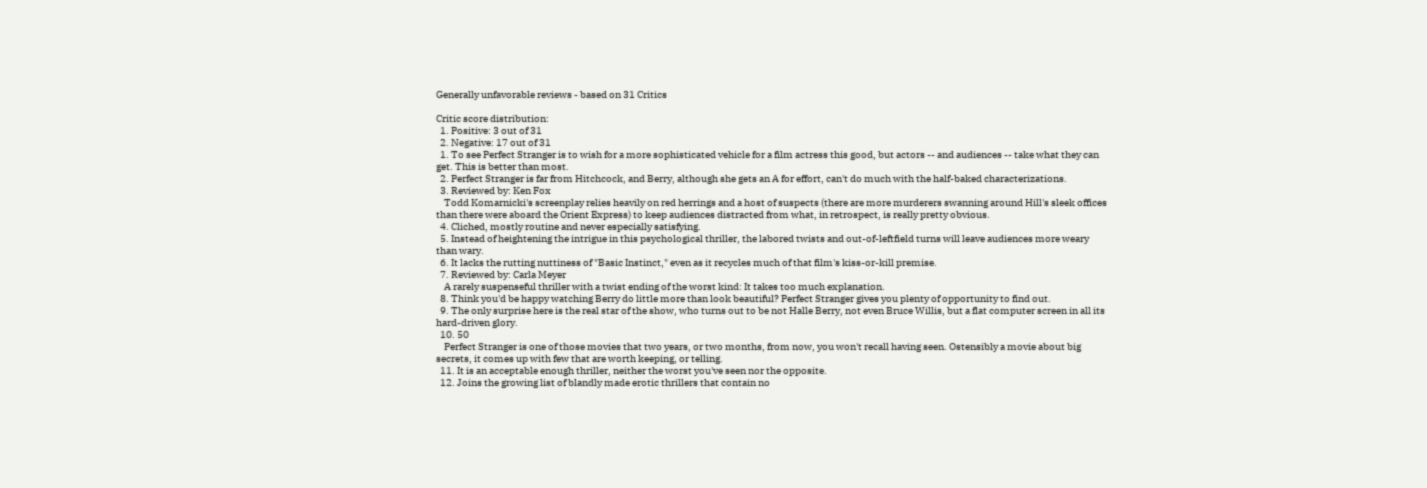Generally unfavorable reviews - based on 31 Critics

Critic score distribution:
  1. Positive: 3 out of 31
  2. Negative: 17 out of 31
  1. To see Perfect Stranger is to wish for a more sophisticated vehicle for a film actress this good, but actors -- and audiences -- take what they can get. This is better than most.
  2. Perfect Stranger is far from Hitchcock, and Berry, although she gets an A for effort, can't do much with the half-baked characterizations.
  3. Reviewed by: Ken Fox
    Todd Komarnicki's screenplay relies heavily on red herrings and a host of suspects (there are more murderers swanning around Hill's sleek offices than there were aboard the Orient Express) to keep audiences distracted from what, in retrospect, is really pretty obvious.
  4. Cliched, mostly routine and never especially satisfying.
  5. Instead of heightening the intrigue in this psychological thriller, the labored twists and out-of-leftfield turns will leave audiences more weary than wary.
  6. It lacks the rutting nuttiness of "Basic Instinct," even as it recycles much of that film's kiss-or-kill premise.
  7. Reviewed by: Carla Meyer
    A rarely suspenseful thriller with a twist ending of the worst kind: It takes too much explanation.
  8. Think you'd be happy watching Berry do little more than look beautiful? Perfect Stranger gives you plenty of opportunity to find out.
  9. The only surprise here is the real star of the show, who turns out to be not Halle Berry, not even Bruce Willis, but a flat computer screen in all its hard-driven glory.
  10. 50
    Perfect Stranger is one of those movies that two years, or two months, from now, you won't recall having seen. Ostensibly a movie about big secrets, it comes up with few that are worth keeping, or telling.
  11. It is an acceptable enough thriller, neither the worst you've seen nor the opposite.
  12. Joins the growing list of blandly made erotic thrillers that contain no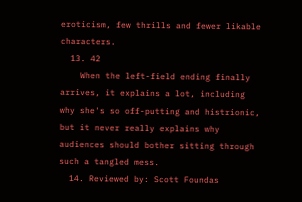eroticism, few thrills and fewer likable characters.
  13. 42
    When the left-field ending finally arrives, it explains a lot, including why she's so off-putting and histrionic, but it never really explains why audiences should bother sitting through such a tangled mess.
  14. Reviewed by: Scott Foundas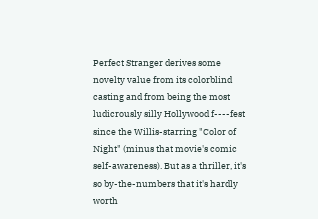Perfect Stranger derives some novelty value from its colorblind casting and from being the most ludicrously silly Hollywood f----fest since the Willis-starring "Color of Night" (minus that movie's comic self-awareness). But as a thriller, it's so by-the-numbers that it's hardly worth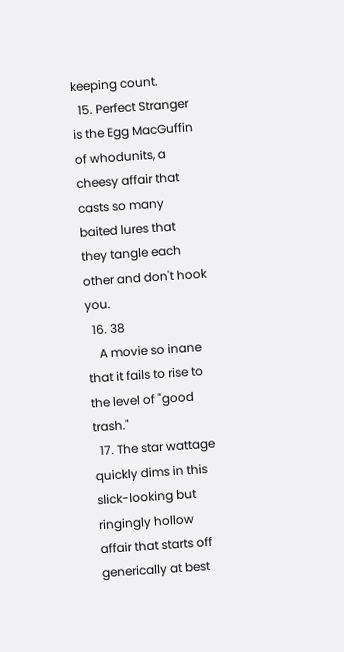keeping count.
  15. Perfect Stranger is the Egg MacGuffin of whodunits, a cheesy affair that casts so many baited lures that they tangle each other and don't hook you.
  16. 38
    A movie so inane that it fails to rise to the level of "good trash."
  17. The star wattage quickly dims in this slick-looking but ringingly hollow affair that starts off generically at best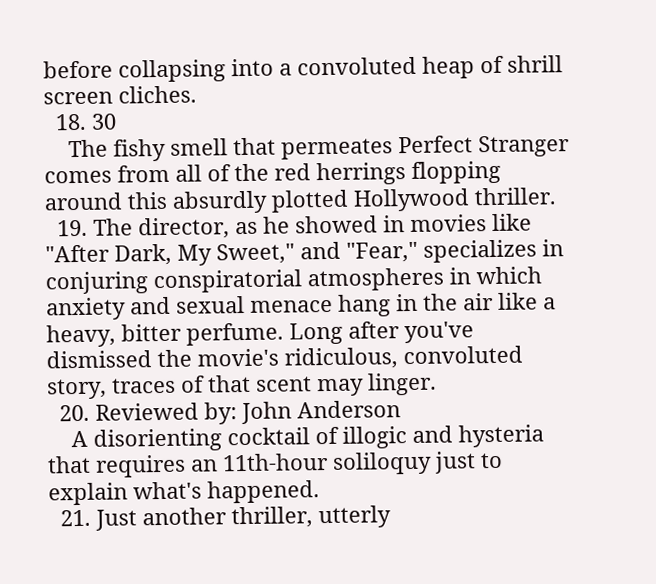before collapsing into a convoluted heap of shrill screen cliches.
  18. 30
    The fishy smell that permeates Perfect Stranger comes from all of the red herrings flopping around this absurdly plotted Hollywood thriller.
  19. The director, as he showed in movies like "After Dark, My Sweet," and "Fear," specializes in conjuring conspiratorial atmospheres in which anxiety and sexual menace hang in the air like a heavy, bitter perfume. Long after you've dismissed the movie's ridiculous, convoluted story, traces of that scent may linger.
  20. Reviewed by: John Anderson
    A disorienting cocktail of illogic and hysteria that requires an 11th-hour soliloquy just to explain what's happened.
  21. Just another thriller, utterly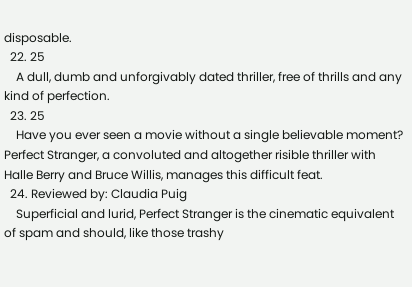disposable.
  22. 25
    A dull, dumb and unforgivably dated thriller, free of thrills and any kind of perfection.
  23. 25
    Have you ever seen a movie without a single believable moment? Perfect Stranger, a convoluted and altogether risible thriller with Halle Berry and Bruce Willis, manages this difficult feat.
  24. Reviewed by: Claudia Puig
    Superficial and lurid, Perfect Stranger is the cinematic equivalent of spam and should, like those trashy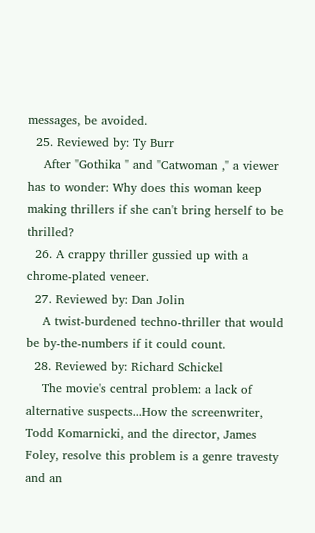messages, be avoided.
  25. Reviewed by: Ty Burr
    After "Gothika " and "Catwoman ," a viewer has to wonder: Why does this woman keep making thrillers if she can't bring herself to be thrilled?
  26. A crappy thriller gussied up with a chrome-plated veneer.
  27. Reviewed by: Dan Jolin
    A twist-burdened techno-thriller that would be by-the-numbers if it could count.
  28. Reviewed by: Richard Schickel
    The movie's central problem: a lack of alternative suspects...How the screenwriter, Todd Komarnicki, and the director, James Foley, resolve this problem is a genre travesty and an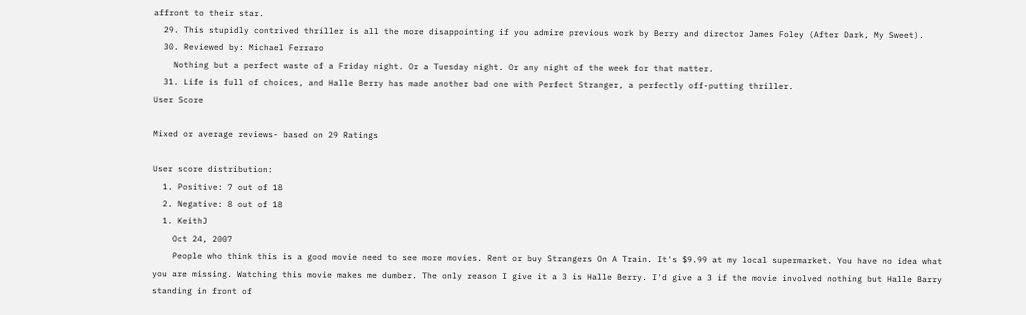affront to their star.
  29. This stupidly contrived thriller is all the more disappointing if you admire previous work by Berry and director James Foley (After Dark, My Sweet).
  30. Reviewed by: Michael Ferraro
    Nothing but a perfect waste of a Friday night. Or a Tuesday night. Or any night of the week for that matter.
  31. Life is full of choices, and Halle Berry has made another bad one with Perfect Stranger, a perfectly off-putting thriller.
User Score

Mixed or average reviews- based on 29 Ratings

User score distribution:
  1. Positive: 7 out of 18
  2. Negative: 8 out of 18
  1. KeithJ
    Oct 24, 2007
    People who think this is a good movie need to see more movies. Rent or buy Strangers On A Train. It's $9.99 at my local supermarket. You have no idea what you are missing. Watching this movie makes me dumber. The only reason I give it a 3 is Halle Berry. I'd give a 3 if the movie involved nothing but Halle Barry standing in front of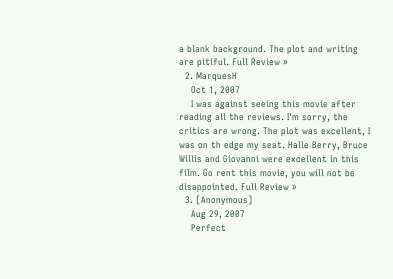a blank background. The plot and writing are pitiful. Full Review »
  2. MarquesH
    Oct 1, 2007
    I was against seeing this movie after reading all the reviews. I'm sorry, the critics are wrong. The plot was excellent, I was on th edge my seat. Halle Berry, Bruce Willis and Giovanni were excellent in this film. Go rent this movie, you will not be disappointed. Full Review »
  3. [Anonymous]
    Aug 29, 2007
    Perfect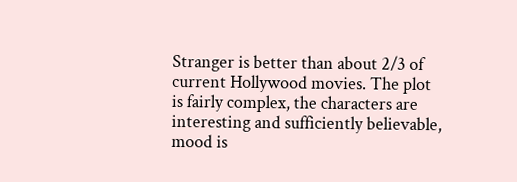Stranger is better than about 2/3 of current Hollywood movies. The plot is fairly complex, the characters are interesting and sufficiently believable, mood is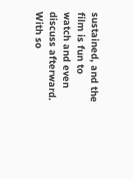sustained, and the film is fun to watch and even discuss afterward. With so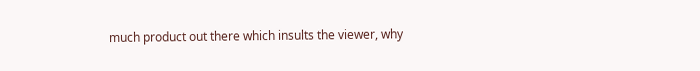much product out there which insults the viewer, why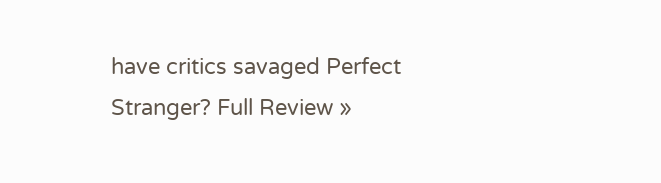have critics savaged Perfect Stranger? Full Review »